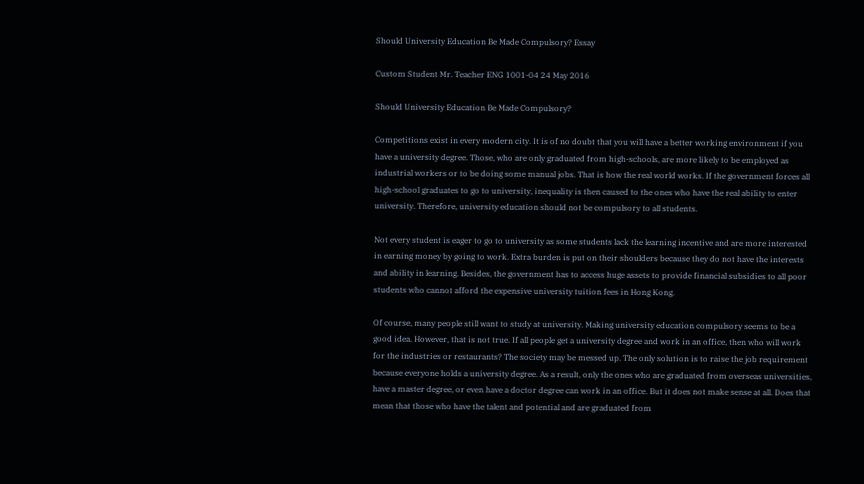Should University Education Be Made Compulsory? Essay

Custom Student Mr. Teacher ENG 1001-04 24 May 2016

Should University Education Be Made Compulsory?

Competitions exist in every modern city. It is of no doubt that you will have a better working environment if you have a university degree. Those, who are only graduated from high-schools, are more likely to be employed as industrial workers or to be doing some manual jobs. That is how the real world works. If the government forces all high-school graduates to go to university, inequality is then caused to the ones who have the real ability to enter university. Therefore, university education should not be compulsory to all students.

Not every student is eager to go to university as some students lack the learning incentive and are more interested in earning money by going to work. Extra burden is put on their shoulders because they do not have the interests and ability in learning. Besides, the government has to access huge assets to provide financial subsidies to all poor students who cannot afford the expensive university tuition fees in Hong Kong.

Of course, many people still want to study at university. Making university education compulsory seems to be a good idea. However, that is not true. If all people get a university degree and work in an office, then who will work for the industries or restaurants? The society may be messed up. The only solution is to raise the job requirement because everyone holds a university degree. As a result, only the ones who are graduated from overseas universities, have a master degree, or even have a doctor degree can work in an office. But it does not make sense at all. Does that mean that those who have the talent and potential and are graduated from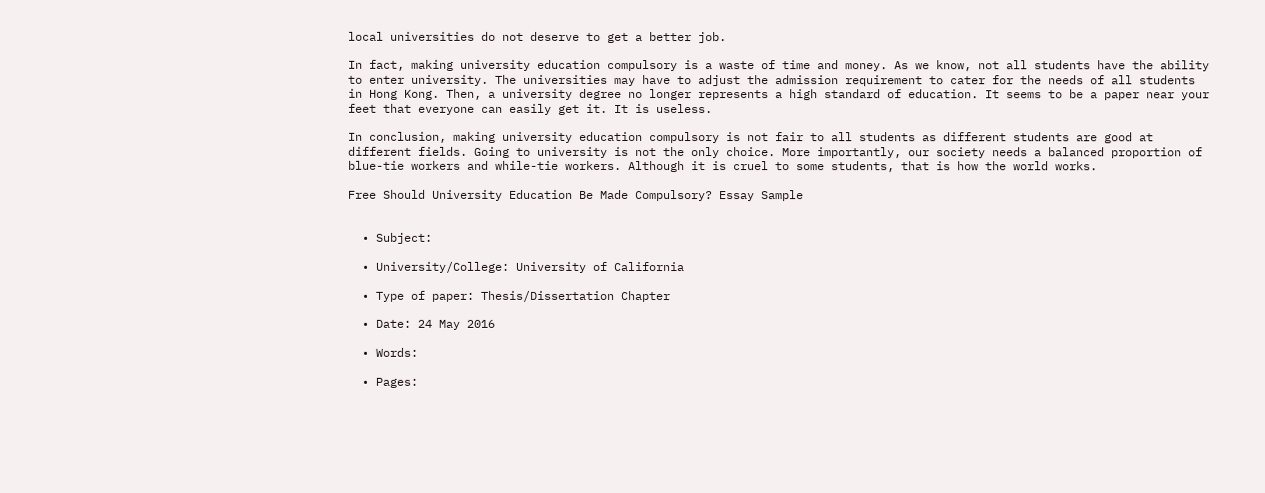local universities do not deserve to get a better job.

In fact, making university education compulsory is a waste of time and money. As we know, not all students have the ability to enter university. The universities may have to adjust the admission requirement to cater for the needs of all students in Hong Kong. Then, a university degree no longer represents a high standard of education. It seems to be a paper near your feet that everyone can easily get it. It is useless.

In conclusion, making university education compulsory is not fair to all students as different students are good at different fields. Going to university is not the only choice. More importantly, our society needs a balanced proportion of blue-tie workers and while-tie workers. Although it is cruel to some students, that is how the world works.

Free Should University Education Be Made Compulsory? Essay Sample


  • Subject:

  • University/College: University of California

  • Type of paper: Thesis/Dissertation Chapter

  • Date: 24 May 2016

  • Words:

  • Pages: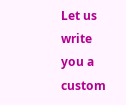Let us write you a custom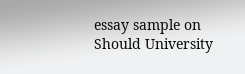essay sample on Should University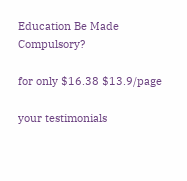Education Be Made Compulsory?

for only $16.38 $13.9/page

your testimonials